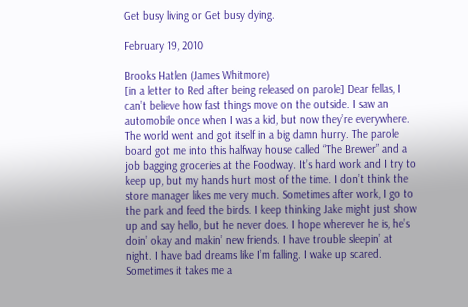Get busy living or Get busy dying.

February 19, 2010

Brooks Hatlen (James Whitmore)
[in a letter to Red after being released on parole] Dear fellas, I can’t believe how fast things move on the outside. I saw an automobile once when I was a kid, but now they’re everywhere. The world went and got itself in a big damn hurry. The parole board got me into this halfway house called “The Brewer” and a job bagging groceries at the Foodway. It’s hard work and I try to keep up, but my hands hurt most of the time. I don’t think the store manager likes me very much. Sometimes after work, I go to the park and feed the birds. I keep thinking Jake might just show up and say hello, but he never does. I hope wherever he is, he’s doin’ okay and makin’ new friends. I have trouble sleepin’ at night. I have bad dreams like I’m falling. I wake up scared. Sometimes it takes me a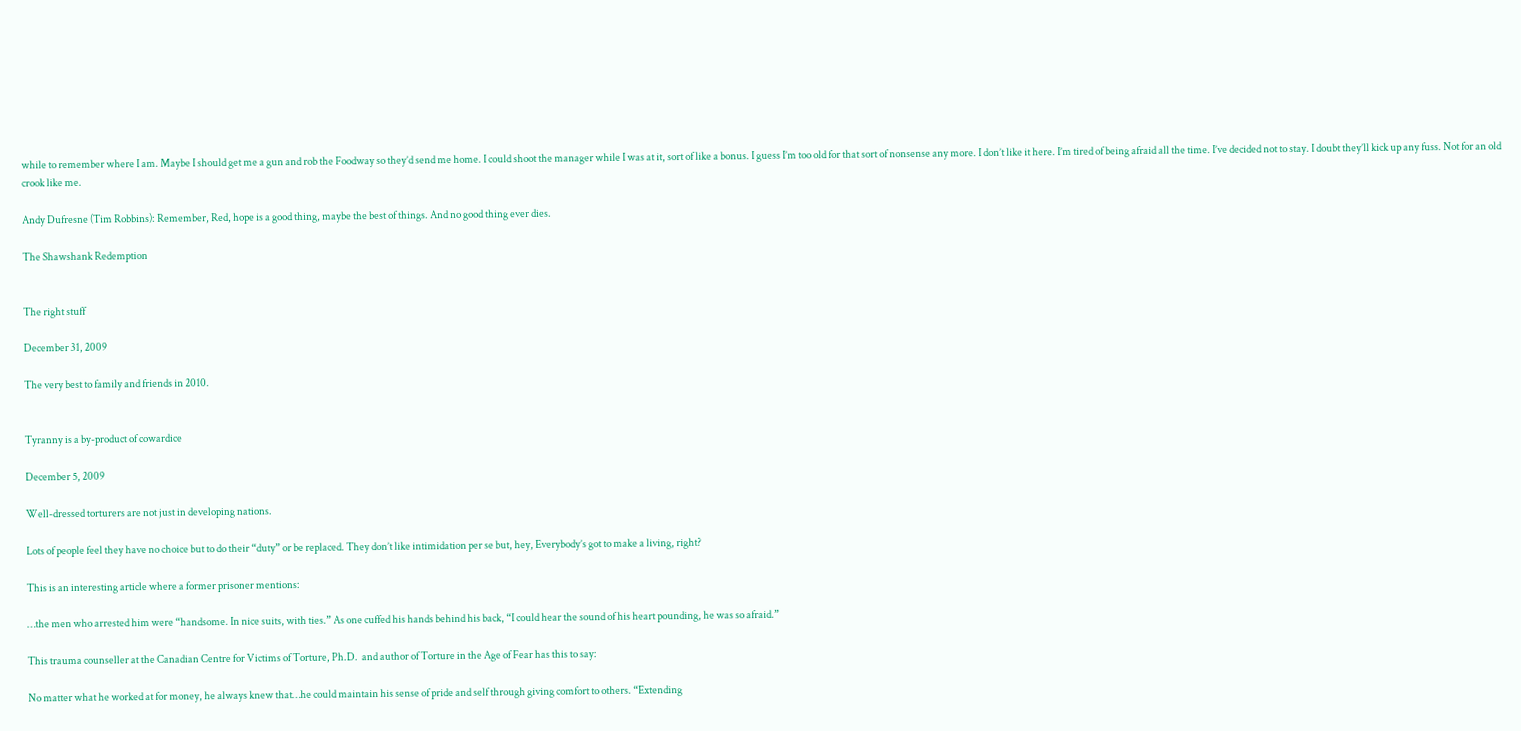while to remember where I am. Maybe I should get me a gun and rob the Foodway so they’d send me home. I could shoot the manager while I was at it, sort of like a bonus. I guess I’m too old for that sort of nonsense any more. I don’t like it here. I’m tired of being afraid all the time. I’ve decided not to stay. I doubt they’ll kick up any fuss. Not for an old crook like me.

Andy Dufresne (Tim Robbins): Remember, Red, hope is a good thing, maybe the best of things. And no good thing ever dies.

The Shawshank Redemption


The right stuff

December 31, 2009

The very best to family and friends in 2010.


Tyranny is a by-product of cowardice

December 5, 2009

Well-dressed torturers are not just in developing nations.

Lots of people feel they have no choice but to do their “duty” or be replaced. They don’t like intimidation per se but, hey, Everybody’s got to make a living, right?

This is an interesting article where a former prisoner mentions:

…the men who arrested him were “handsome. In nice suits, with ties.” As one cuffed his hands behind his back, “I could hear the sound of his heart pounding, he was so afraid.”

This trauma counseller at the Canadian Centre for Victims of Torture, Ph.D.  and author of Torture in the Age of Fear has this to say:

No matter what he worked at for money, he always knew that…he could maintain his sense of pride and self through giving comfort to others. “Extending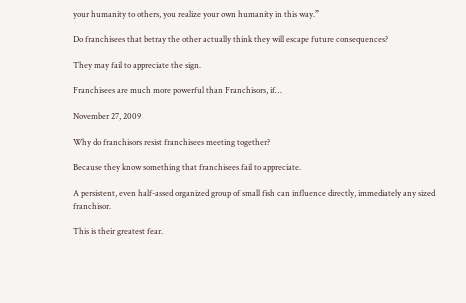your humanity to others, you realize your own humanity in this way.”

Do franchisees that betray the other actually think they will escape future consequences?

They may fail to appreciate the sign.

Franchisees are much more powerful than Franchisors, if…

November 27, 2009

Why do franchisors resist franchisees meeting together?

Because they know something that franchisees fail to appreciate.

A persistent, even half-assed organized group of small fish can influence directly, immediately any sized franchisor.

This is their greatest fear.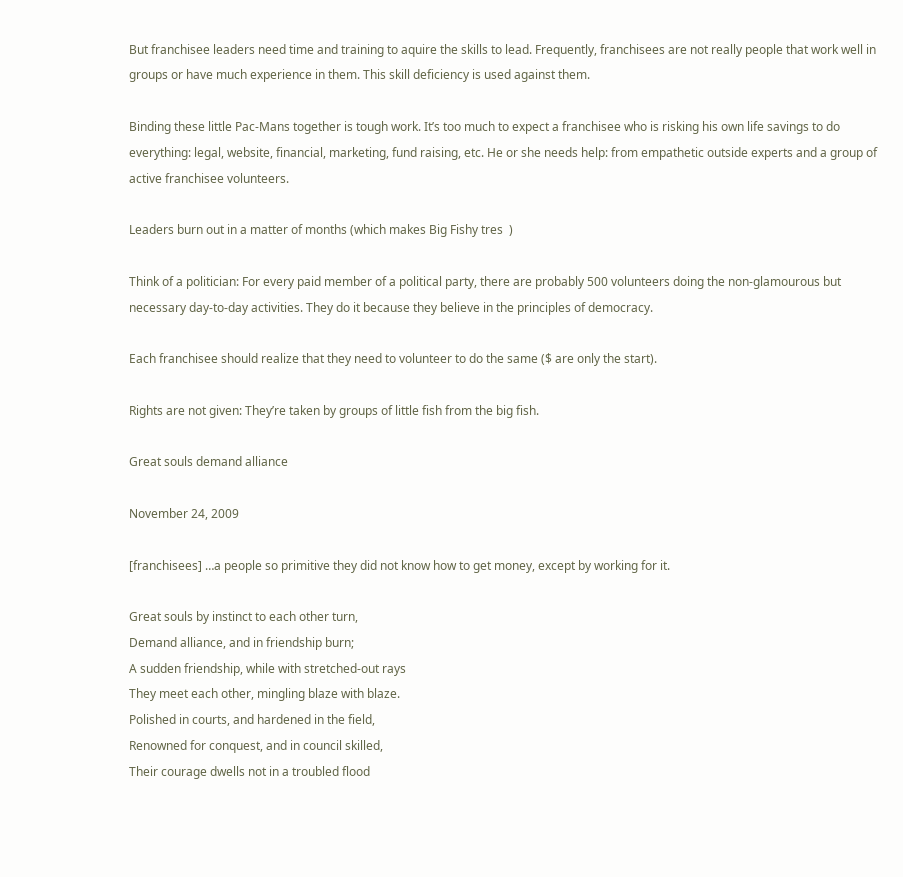But franchisee leaders need time and training to aquire the skills to lead. Frequently, franchisees are not really people that work well in groups or have much experience in them. This skill deficiency is used against them.

Binding these little Pac-Mans together is tough work. It’s too much to expect a franchisee who is risking his own life savings to do everything: legal, website, financial, marketing, fund raising, etc. He or she needs help: from empathetic outside experts and a group of active franchisee volunteers.

Leaders burn out in a matter of months (which makes Big Fishy tres  )

Think of a politician: For every paid member of a political party, there are probably 500 volunteers doing the non-glamourous but necessary day-to-day activities. They do it because they believe in the principles of democracy.

Each franchisee should realize that they need to volunteer to do the same ($ are only the start).

Rights are not given: They’re taken by groups of little fish from the big fish.

Great souls demand alliance

November 24, 2009

[franchisees] …a people so primitive they did not know how to get money, except by working for it.

Great souls by instinct to each other turn,
Demand alliance, and in friendship burn;
A sudden friendship, while with stretched-out rays
They meet each other, mingling blaze with blaze.
Polished in courts, and hardened in the field,
Renowned for conquest, and in council skilled,
Their courage dwells not in a troubled flood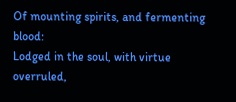Of mounting spirits, and fermenting blood:
Lodged in the soul, with virtue overruled,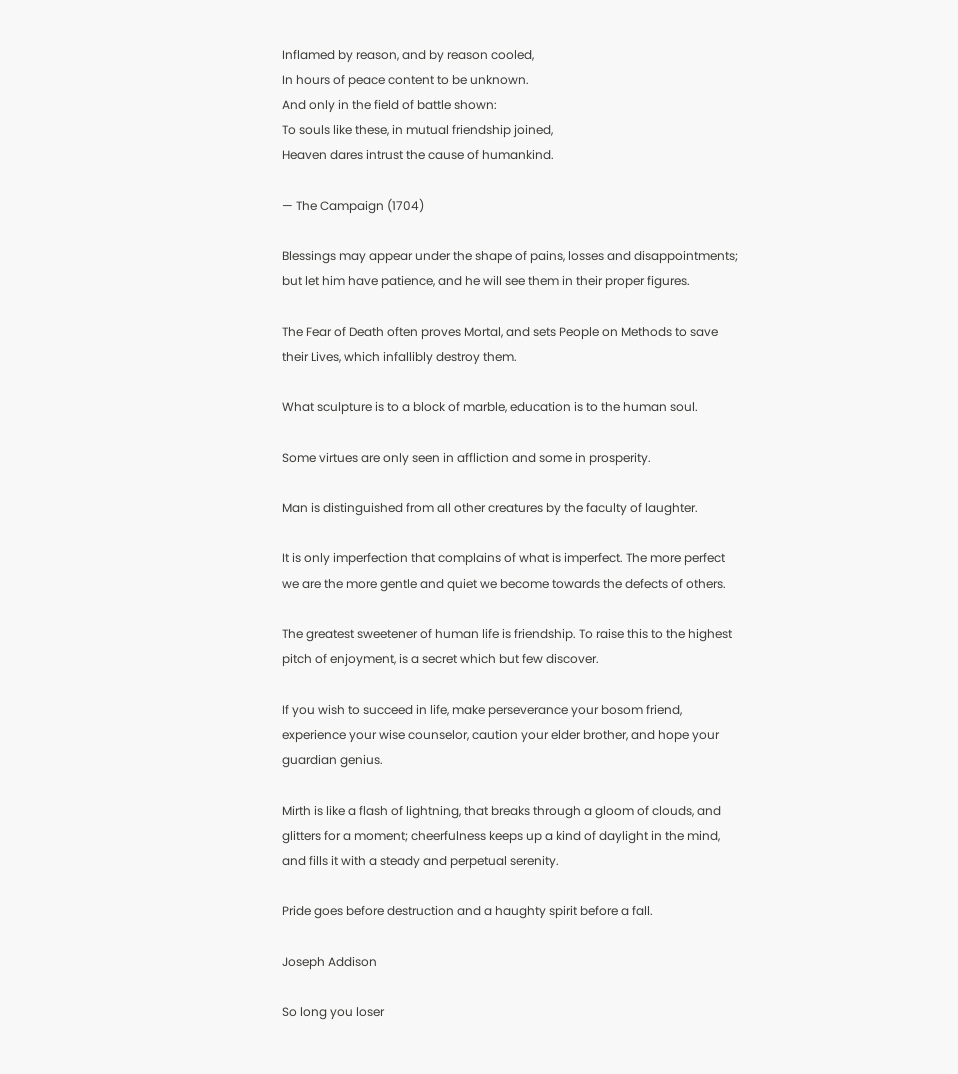Inflamed by reason, and by reason cooled,
In hours of peace content to be unknown.
And only in the field of battle shown:
To souls like these, in mutual friendship joined,
Heaven dares intrust the cause of humankind.

— The Campaign (1704)

Blessings may appear under the shape of pains, losses and disappointments; but let him have patience, and he will see them in their proper figures.

The Fear of Death often proves Mortal, and sets People on Methods to save their Lives, which infallibly destroy them.

What sculpture is to a block of marble, education is to the human soul.

Some virtues are only seen in affliction and some in prosperity.

Man is distinguished from all other creatures by the faculty of laughter.

It is only imperfection that complains of what is imperfect. The more perfect we are the more gentle and quiet we become towards the defects of others.

The greatest sweetener of human life is friendship. To raise this to the highest pitch of enjoyment, is a secret which but few discover.

If you wish to succeed in life, make perseverance your bosom friend, experience your wise counselor, caution your elder brother, and hope your guardian genius.

Mirth is like a flash of lightning, that breaks through a gloom of clouds, and glitters for a moment; cheerfulness keeps up a kind of daylight in the mind, and fills it with a steady and perpetual serenity.

Pride goes before destruction and a haughty spirit before a fall.

Joseph Addison

So long you loser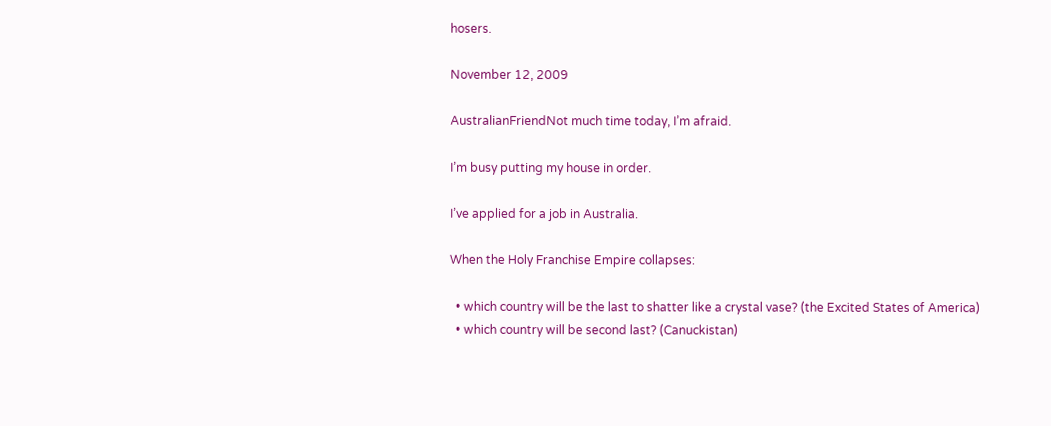hosers.

November 12, 2009

AustralianFriendNot much time today, I’m afraid.

I’m busy putting my house in order.

I’ve applied for a job in Australia.

When the Holy Franchise Empire collapses:

  • which country will be the last to shatter like a crystal vase? (the Excited States of America)
  • which country will be second last? (Canuckistan)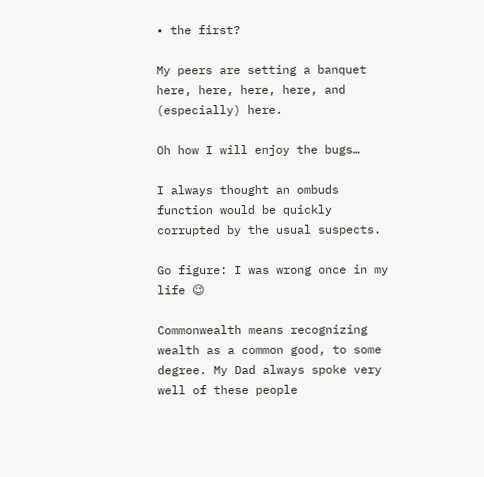• the first?

My peers are setting a banquet here, here, here, here, and (especially) here.

Oh how I will enjoy the bugs…

I always thought an ombuds function would be quickly corrupted by the usual suspects.

Go figure: I was wrong once in my life 😉

Commonwealth means recognizing wealth as a common good, to some degree. My Dad always spoke very well of these people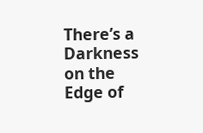There’s a Darkness on the Edge of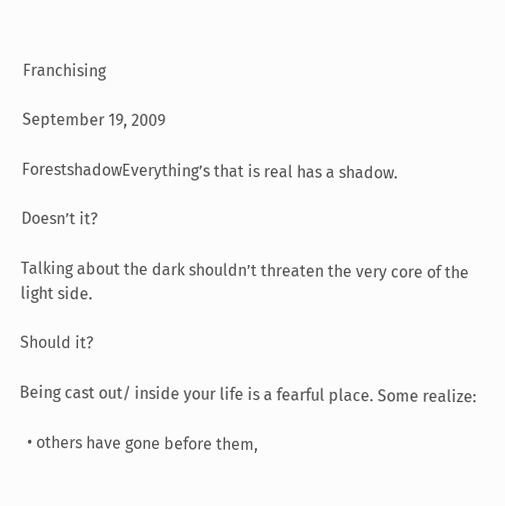Franchising

September 19, 2009

ForestshadowEverything’s that is real has a shadow.

Doesn’t it?

Talking about the dark shouldn’t threaten the very core of the light side.

Should it?

Being cast out/ inside your life is a fearful place. Some realize:

  • others have gone before them,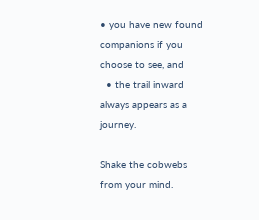• you have new found companions if you choose to see, and
  • the trail inward always appears as a journey.

Shake the cobwebs from your mind.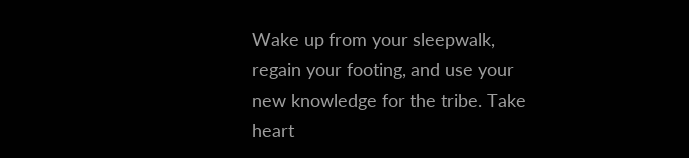Wake up from your sleepwalk, regain your footing, and use your new knowledge for the tribe. Take heart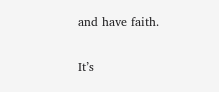and have faith.

It’s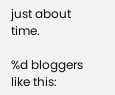just about time.

%d bloggers like this: